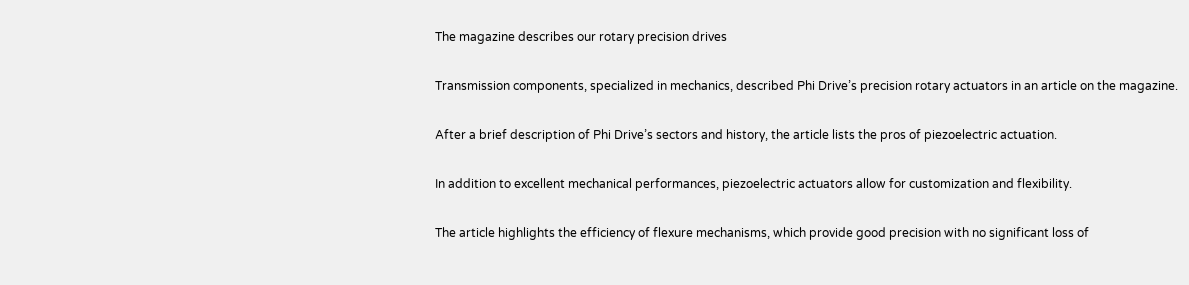The magazine describes our rotary precision drives

Transmission components, specialized in mechanics, described Phi Drive’s precision rotary actuators in an article on the magazine.

After a brief description of Phi Drive’s sectors and history, the article lists the pros of piezoelectric actuation.

In addition to excellent mechanical performances, piezoelectric actuators allow for customization and flexibility.

The article highlights the efficiency of flexure mechanisms, which provide good precision with no significant loss of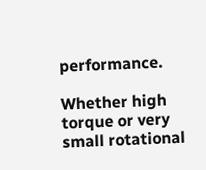performance.

Whether high torque or very small rotational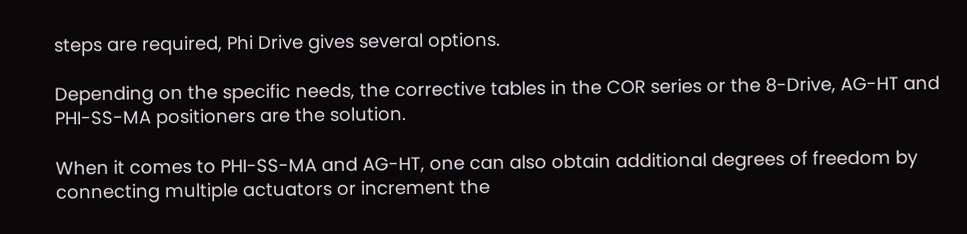steps are required, Phi Drive gives several options.

Depending on the specific needs, the corrective tables in the COR series or the 8-Drive, AG-HT and PHI-SS-MA positioners are the solution.

When it comes to PHI-SS-MA and AG-HT, one can also obtain additional degrees of freedom by connecting multiple actuators or increment the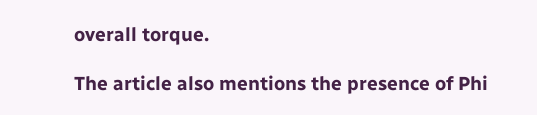overall torque.

The article also mentions the presence of Phi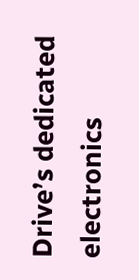Drive’s dedicated electronics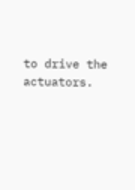to drive the actuators.